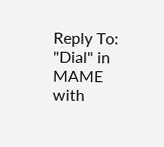Reply To: "Dial" in MAME with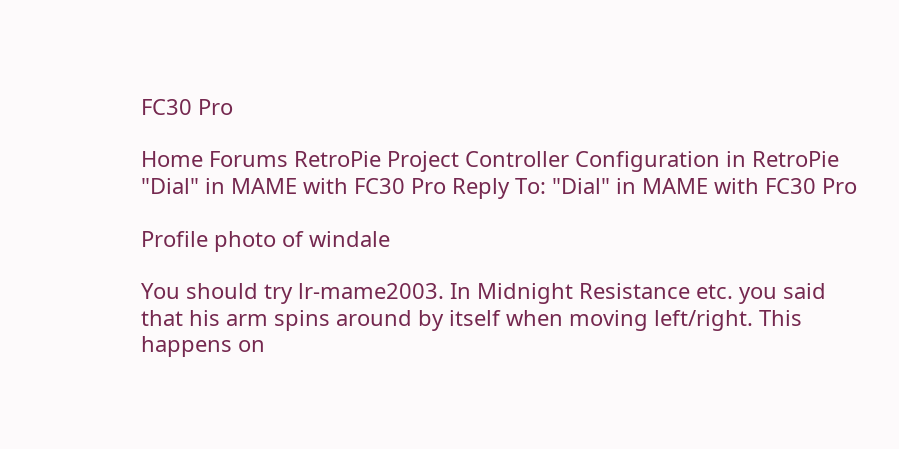FC30 Pro

Home Forums RetroPie Project Controller Configuration in RetroPie "Dial" in MAME with FC30 Pro Reply To: "Dial" in MAME with FC30 Pro

Profile photo of windale

You should try lr-mame2003. In Midnight Resistance etc. you said that his arm spins around by itself when moving left/right. This happens on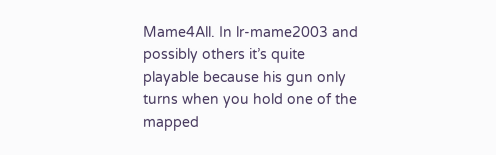Mame4All. In lr-mame2003 and possibly others it’s quite playable because his gun only turns when you hold one of the mapped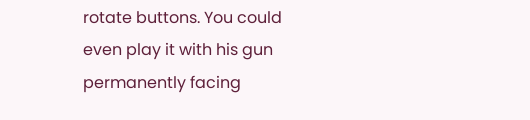rotate buttons. You could even play it with his gun permanently facing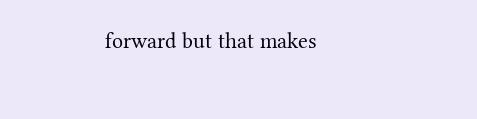forward but that makes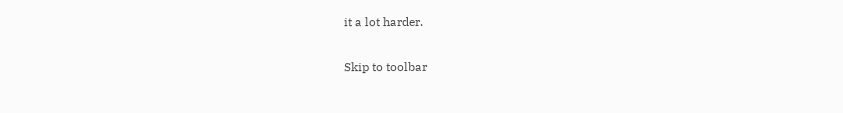it a lot harder.

Skip to toolbar